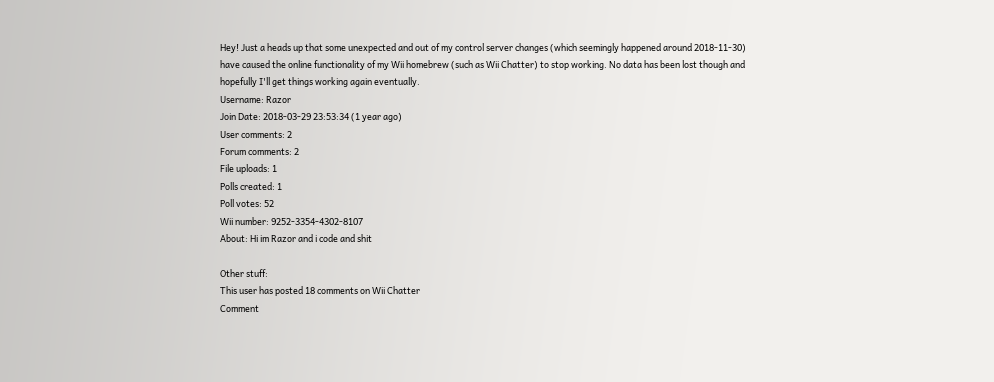Hey! Just a heads up that some unexpected and out of my control server changes (which seemingly happened around 2018-11-30) have caused the online functionality of my Wii homebrew (such as Wii Chatter) to stop working. No data has been lost though and hopefully I'll get things working again eventually.
Username: Razor
Join Date: 2018-03-29 23:53:34 (1 year ago)
User comments: 2
Forum comments: 2
File uploads: 1
Polls created: 1
Poll votes: 52
Wii number: 9252-3354-4302-8107
About: Hi im Razor and i code and shit

Other stuff:
This user has posted 18 comments on Wii Chatter
Comment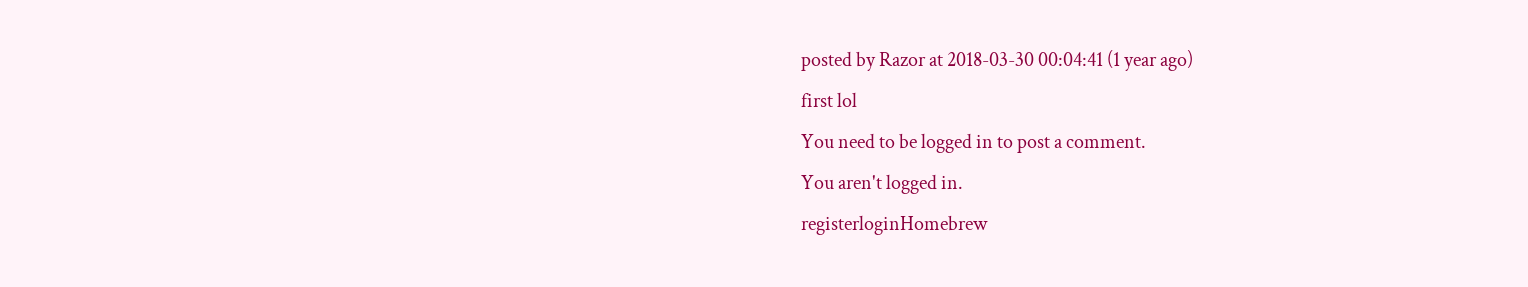posted by Razor at 2018-03-30 00:04:41 (1 year ago)
first lol
You need to be logged in to post a comment.
You aren't logged in.
registerloginHomebrew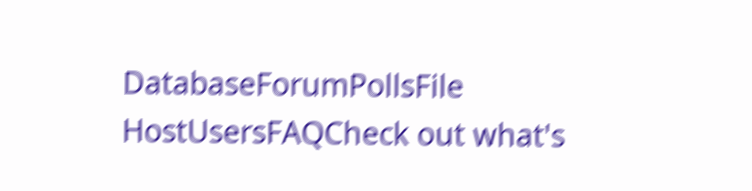DatabaseForumPollsFile HostUsersFAQCheck out what's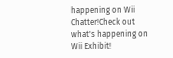happening on Wii Chatter!Check out what's happening on Wii Exhibit!